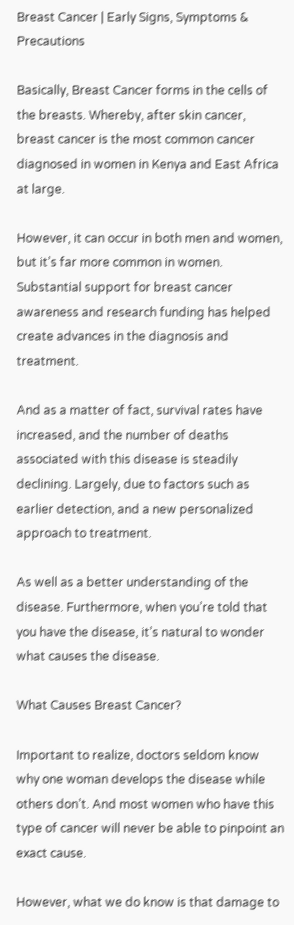Breast Cancer | Early Signs, Symptoms & Precautions

Basically, Breast Cancer forms in the cells of the breasts. Whereby, after skin cancer, breast cancer is the most common cancer diagnosed in women in Kenya and East Africa at large.

However, it can occur in both men and women, but it’s far more common in women. Substantial support for breast cancer awareness and research funding has helped create advances in the diagnosis and treatment.

And as a matter of fact, survival rates have increased, and the number of deaths associated with this disease is steadily declining. Largely, due to factors such as earlier detection, and a new personalized approach to treatment.

As well as a better understanding of the disease. Furthermore, when you’re told that you have the disease, it’s natural to wonder what causes the disease.

What Causes Breast Cancer?

Important to realize, doctors seldom know why one woman develops the disease while others don’t. And most women who have this type of cancer will never be able to pinpoint an exact cause.

However, what we do know is that damage to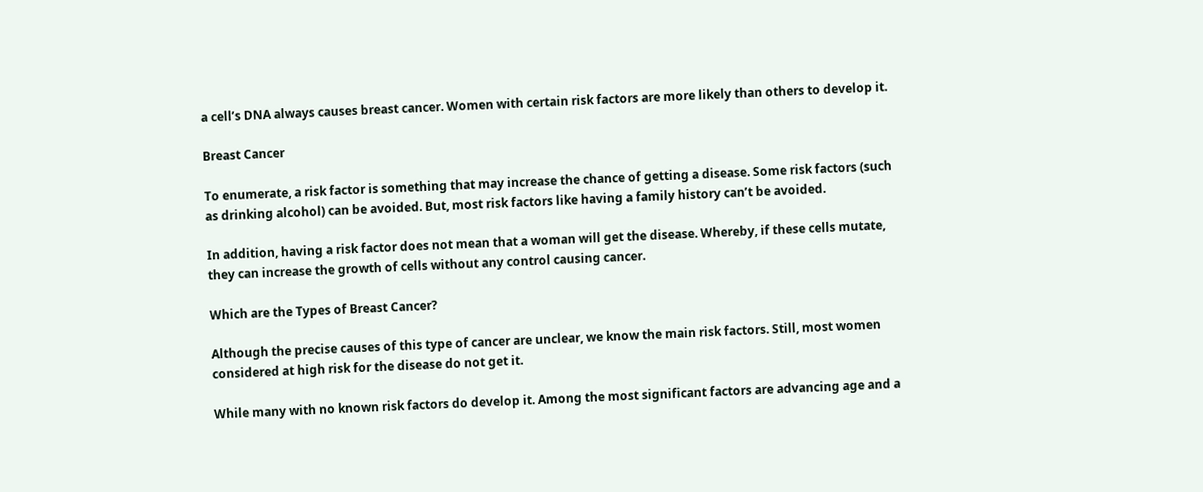a cell’s DNA always causes breast cancer. Women with certain risk factors are more likely than others to develop it.

Breast Cancer

To enumerate, a risk factor is something that may increase the chance of getting a disease. Some risk factors (such as drinking alcohol) can be avoided. But, most risk factors like having a family history can’t be avoided.

In addition, having a risk factor does not mean that a woman will get the disease. Whereby, if these cells mutate, they can increase the growth of cells without any control causing cancer.

Which are the Types of Breast Cancer?

Although the precise causes of this type of cancer are unclear, we know the main risk factors. Still, most women considered at high risk for the disease do not get it.

While many with no known risk factors do develop it. Among the most significant factors are advancing age and a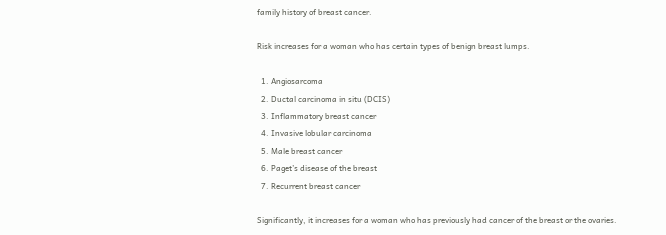family history of breast cancer.

Risk increases for a woman who has certain types of benign breast lumps.

  1. Angiosarcoma
  2. Ductal carcinoma in situ (DCIS)
  3. Inflammatory breast cancer
  4. Invasive lobular carcinoma
  5. Male breast cancer
  6. Paget’s disease of the breast
  7. Recurrent breast cancer

Significantly, it increases for a woman who has previously had cancer of the breast or the ovaries.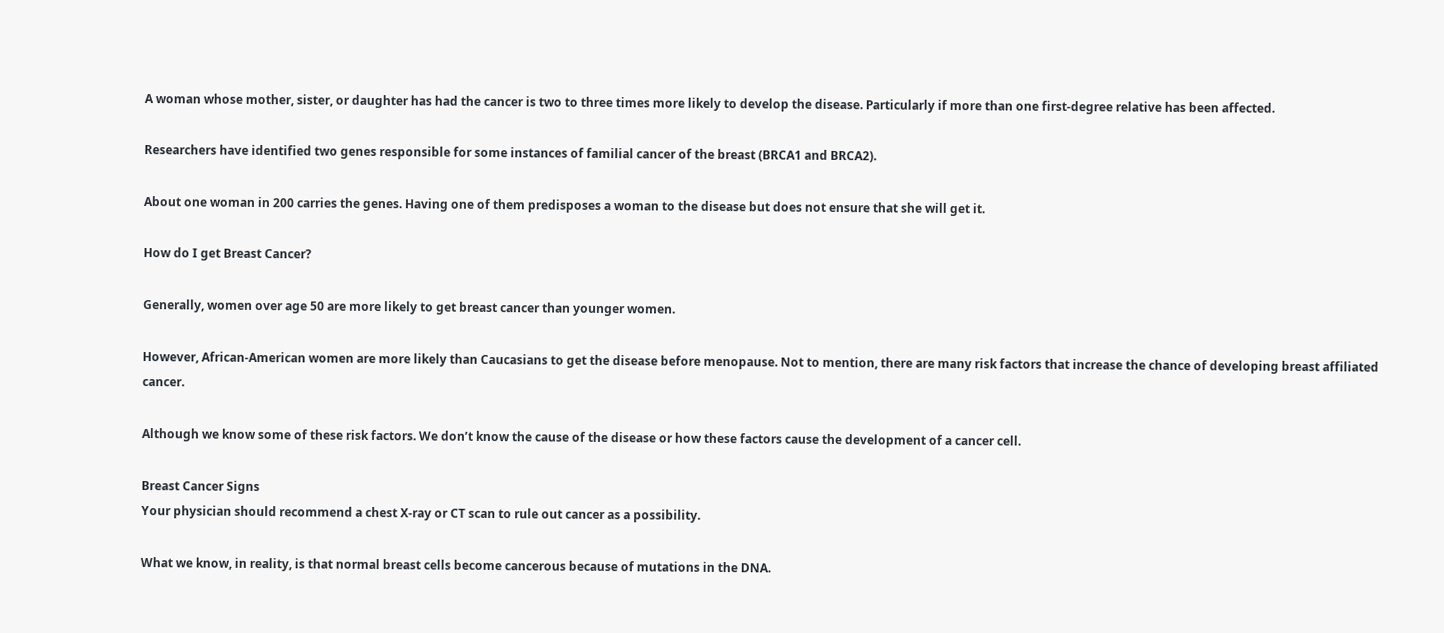A woman whose mother, sister, or daughter has had the cancer is two to three times more likely to develop the disease. Particularly if more than one first-degree relative has been affected.

Researchers have identified two genes responsible for some instances of familial cancer of the breast (BRCA1 and BRCA2).

About one woman in 200 carries the genes. Having one of them predisposes a woman to the disease but does not ensure that she will get it.

How do I get Breast Cancer?

Generally, women over age 50 are more likely to get breast cancer than younger women.

However, African-American women are more likely than Caucasians to get the disease before menopause. Not to mention, there are many risk factors that increase the chance of developing breast affiliated cancer.

Although we know some of these risk factors. We don’t know the cause of the disease or how these factors cause the development of a cancer cell.

Breast Cancer Signs
Your physician should recommend a chest X-ray or CT scan to rule out cancer as a possibility.

What we know, in reality, is that normal breast cells become cancerous because of mutations in the DNA.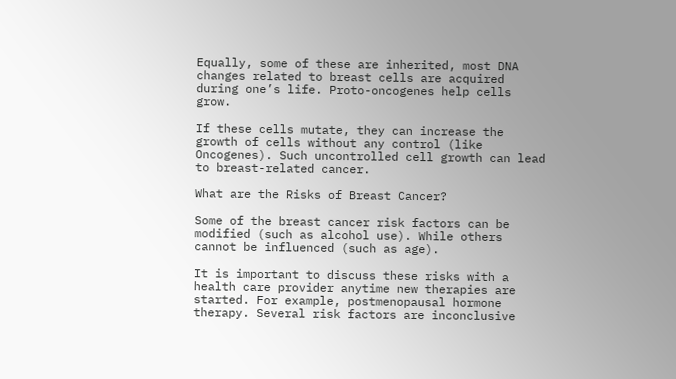Equally, some of these are inherited, most DNA changes related to breast cells are acquired during one’s life. Proto-oncogenes help cells grow.

If these cells mutate, they can increase the growth of cells without any control (like Oncogenes). Such uncontrolled cell growth can lead to breast-related cancer.

What are the Risks of Breast Cancer?

Some of the breast cancer risk factors can be modified (such as alcohol use). While others cannot be influenced (such as age).

It is important to discuss these risks with a health care provider anytime new therapies are started. For example, postmenopausal hormone therapy. Several risk factors are inconclusive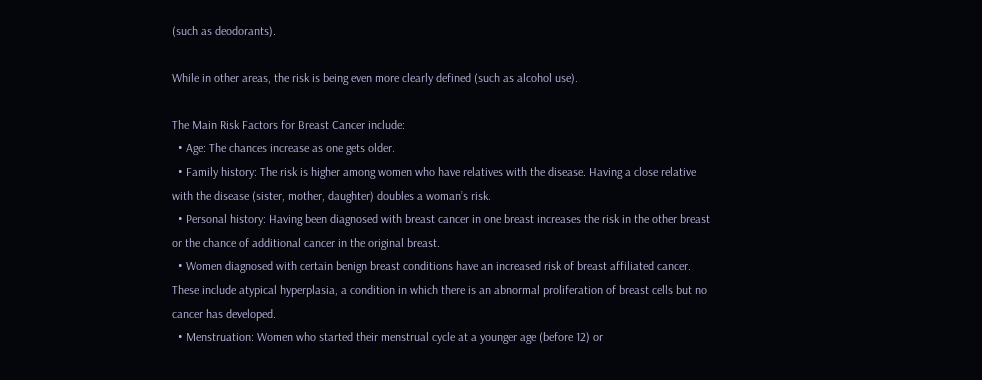(such as deodorants).

While in other areas, the risk is being even more clearly defined (such as alcohol use).

The Main Risk Factors for Breast Cancer include:
  • Age: The chances increase as one gets older.
  • Family history: The risk is higher among women who have relatives with the disease. Having a close relative with the disease (sister, mother, daughter) doubles a woman’s risk.
  • Personal history: Having been diagnosed with breast cancer in one breast increases the risk in the other breast or the chance of additional cancer in the original breast.
  • Women diagnosed with certain benign breast conditions have an increased risk of breast affiliated cancer. These include atypical hyperplasia, a condition in which there is an abnormal proliferation of breast cells but no cancer has developed.
  • Menstruation: Women who started their menstrual cycle at a younger age (before 12) or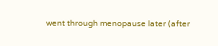went through menopause later (after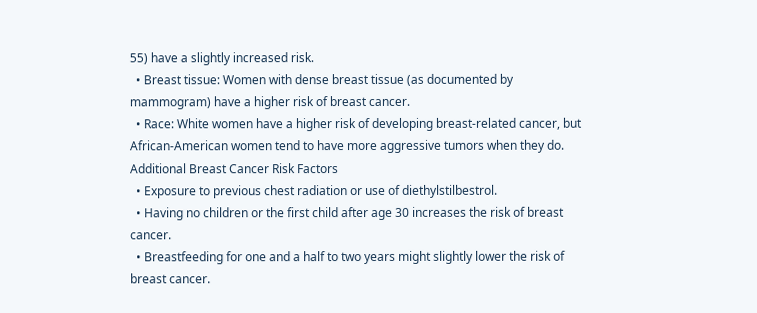55) have a slightly increased risk.
  • Breast tissue: Women with dense breast tissue (as documented by mammogram) have a higher risk of breast cancer.
  • Race: White women have a higher risk of developing breast-related cancer, but African-American women tend to have more aggressive tumors when they do.
Additional Breast Cancer Risk Factors
  • Exposure to previous chest radiation or use of diethylstilbestrol.
  • Having no children or the first child after age 30 increases the risk of breast cancer.
  • Breastfeeding for one and a half to two years might slightly lower the risk of breast cancer.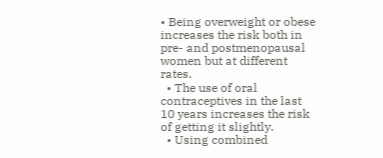• Being overweight or obese increases the risk both in pre- and postmenopausal women but at different rates.
  • The use of oral contraceptives in the last 10 years increases the risk of getting it slightly.
  • Using combined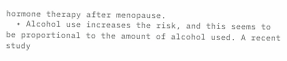hormone therapy after menopause.
  • Alcohol use increases the risk, and this seems to be proportional to the amount of alcohol used. A recent study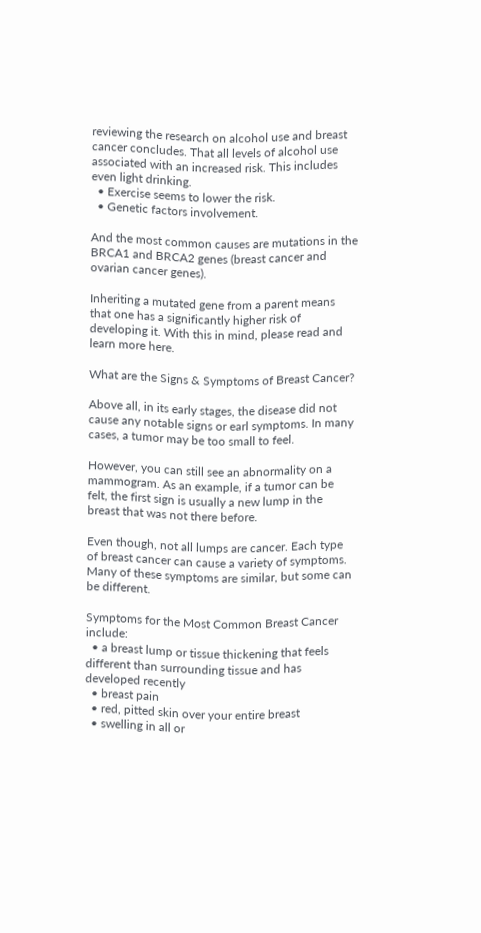reviewing the research on alcohol use and breast cancer concludes. That all levels of alcohol use associated with an increased risk. This includes even light drinking.
  • Exercise seems to lower the risk.
  • Genetic factors involvement.

And the most common causes are mutations in the BRCA1 and BRCA2 genes (breast cancer and ovarian cancer genes).

Inheriting a mutated gene from a parent means that one has a significantly higher risk of developing it. With this in mind, please read and learn more here.

What are the Signs & Symptoms of Breast Cancer?

Above all, in its early stages, the disease did not cause any notable signs or earl symptoms. In many cases, a tumor may be too small to feel.

However, you can still see an abnormality on a mammogram. As an example, if a tumor can be felt, the first sign is usually a new lump in the breast that was not there before.

Even though, not all lumps are cancer. Each type of breast cancer can cause a variety of symptoms. Many of these symptoms are similar, but some can be different.

Symptoms for the Most Common Breast Cancer include:
  • a breast lump or tissue thickening that feels different than surrounding tissue and has developed recently
  • breast pain
  • red, pitted skin over your entire breast
  • swelling in all or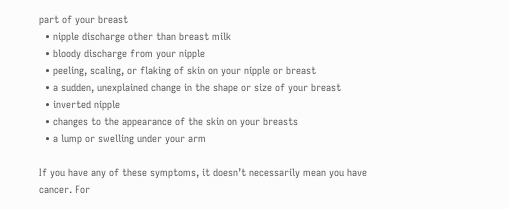part of your breast
  • nipple discharge other than breast milk
  • bloody discharge from your nipple
  • peeling, scaling, or flaking of skin on your nipple or breast
  • a sudden, unexplained change in the shape or size of your breast
  • inverted nipple
  • changes to the appearance of the skin on your breasts
  • a lump or swelling under your arm

If you have any of these symptoms, it doesn’t necessarily mean you have cancer. For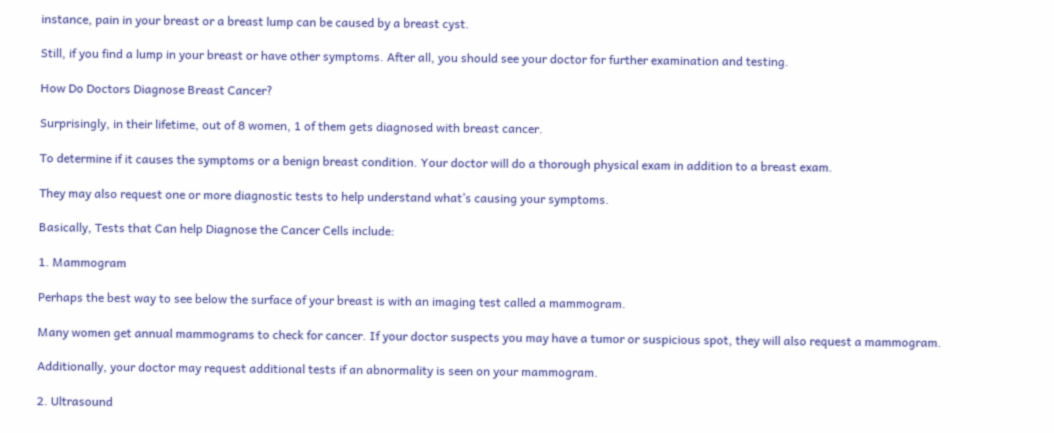instance, pain in your breast or a breast lump can be caused by a breast cyst.

Still, if you find a lump in your breast or have other symptoms. After all, you should see your doctor for further examination and testing.

How Do Doctors Diagnose Breast Cancer?

Surprisingly, in their lifetime, out of 8 women, 1 of them gets diagnosed with breast cancer.

To determine if it causes the symptoms or a benign breast condition. Your doctor will do a thorough physical exam in addition to a breast exam.

They may also request one or more diagnostic tests to help understand what’s causing your symptoms.

Basically, Tests that Can help Diagnose the Cancer Cells include:

1. Mammogram

Perhaps the best way to see below the surface of your breast is with an imaging test called a mammogram.

Many women get annual mammograms to check for cancer. If your doctor suspects you may have a tumor or suspicious spot, they will also request a mammogram.

Additionally, your doctor may request additional tests if an abnormality is seen on your mammogram.

2. Ultrasound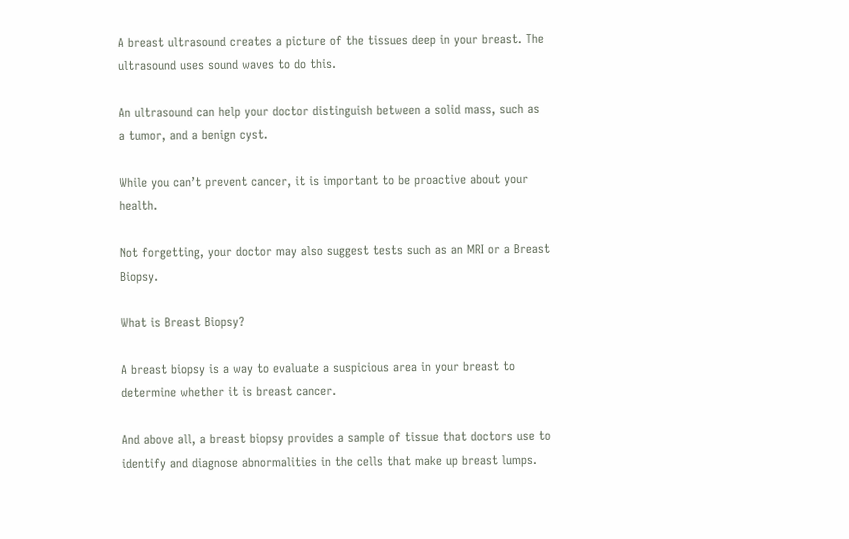A breast ultrasound creates a picture of the tissues deep in your breast. The ultrasound uses sound waves to do this.

An ultrasound can help your doctor distinguish between a solid mass, such as a tumor, and a benign cyst.

While you can’t prevent cancer, it is important to be proactive about your health.

Not forgetting, your doctor may also suggest tests such as an MRI or a Breast Biopsy.

What is Breast Biopsy?

A breast biopsy is a way to evaluate a suspicious area in your breast to determine whether it is breast cancer.

And above all, a breast biopsy provides a sample of tissue that doctors use to identify and diagnose abnormalities in the cells that make up breast lumps.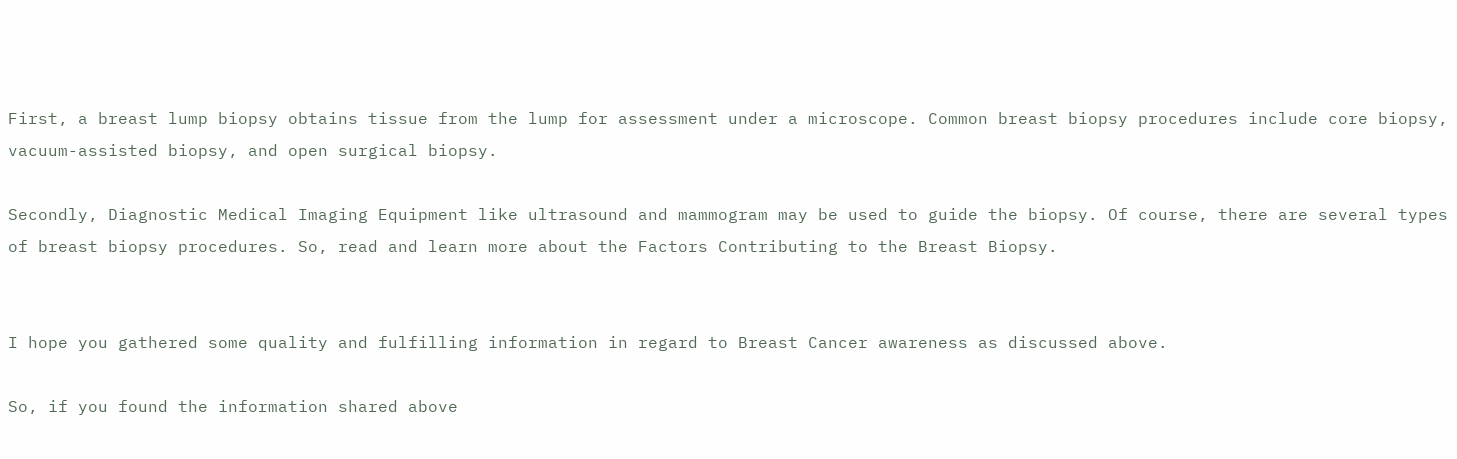First, a breast lump biopsy obtains tissue from the lump for assessment under a microscope. Common breast biopsy procedures include core biopsy, vacuum-assisted biopsy, and open surgical biopsy.

Secondly, Diagnostic Medical Imaging Equipment like ultrasound and mammogram may be used to guide the biopsy. Of course, there are several types of breast biopsy procedures. So, read and learn more about the Factors Contributing to the Breast Biopsy.


I hope you gathered some quality and fulfilling information in regard to Breast Cancer awareness as discussed above.

So, if you found the information shared above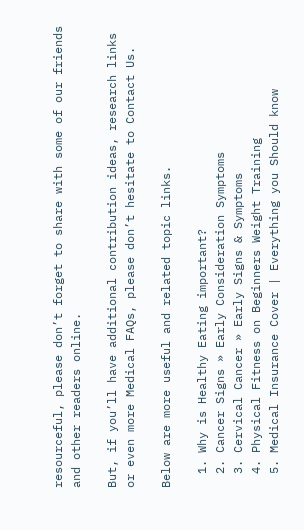resourceful, please don’t forget to share with some of our friends and other readers online.

But, if you’ll have additional contribution ideas, research links or even more Medical FAQs, please don’t hesitate to Contact Us.

Below are more useful and related topic links.

  1. Why is Healthy Eating important?
  2. Cancer Signs » Early Consideration Symptoms
  3. Cervical Cancer » Early Signs & Symptoms
  4. Physical Fitness on Beginners Weight Training
  5. Medical Insurance Cover | Everything you Should know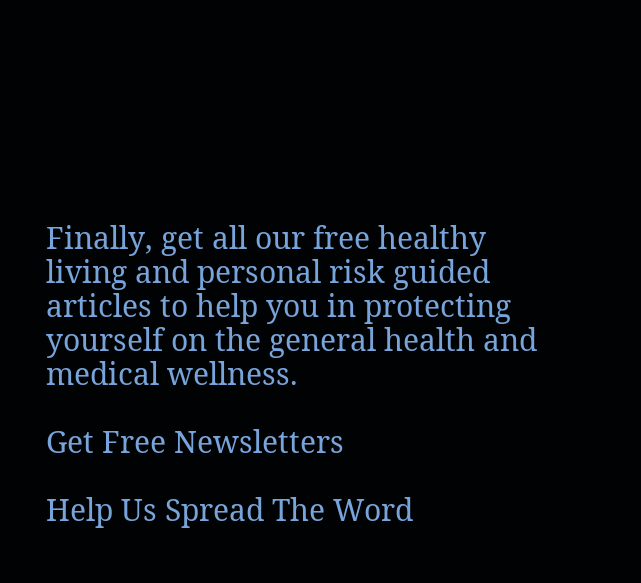Finally, get all our free healthy living and personal risk guided articles to help you in protecting yourself on the general health and medical wellness.

Get Free Newsletters

Help Us Spread The Word